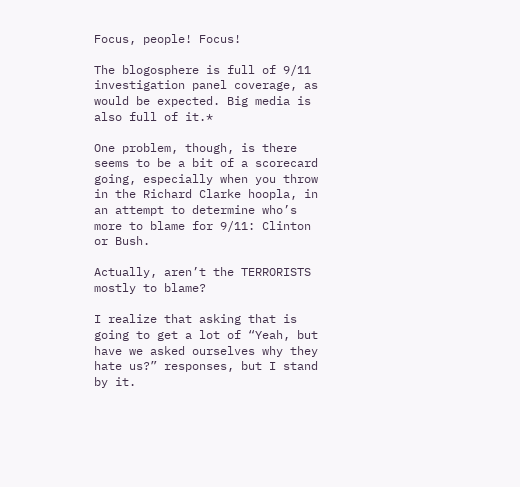Focus, people! Focus!

The blogosphere is full of 9/11 investigation panel coverage, as would be expected. Big media is also full of it.*

One problem, though, is there seems to be a bit of a scorecard going, especially when you throw in the Richard Clarke hoopla, in an attempt to determine who’s more to blame for 9/11: Clinton or Bush.

Actually, aren’t the TERRORISTS mostly to blame?

I realize that asking that is going to get a lot of “Yeah, but have we asked ourselves why they hate us?” responses, but I stand by it.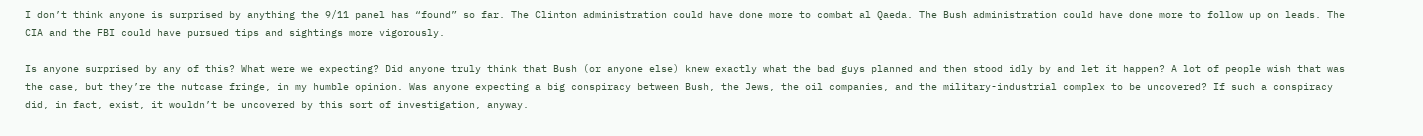I don’t think anyone is surprised by anything the 9/11 panel has “found” so far. The Clinton administration could have done more to combat al Qaeda. The Bush administration could have done more to follow up on leads. The CIA and the FBI could have pursued tips and sightings more vigorously.

Is anyone surprised by any of this? What were we expecting? Did anyone truly think that Bush (or anyone else) knew exactly what the bad guys planned and then stood idly by and let it happen? A lot of people wish that was the case, but they’re the nutcase fringe, in my humble opinion. Was anyone expecting a big conspiracy between Bush, the Jews, the oil companies, and the military-industrial complex to be uncovered? If such a conspiracy did, in fact, exist, it wouldn’t be uncovered by this sort of investigation, anyway.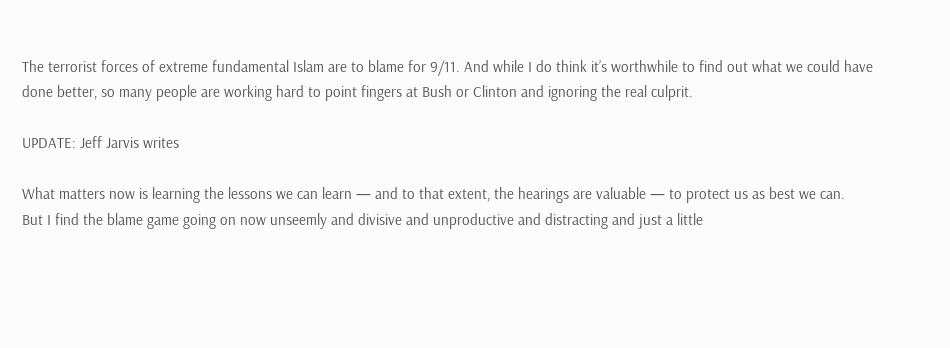The terrorist forces of extreme fundamental Islam are to blame for 9/11. And while I do think it’s worthwhile to find out what we could have done better, so many people are working hard to point fingers at Bush or Clinton and ignoring the real culprit.

UPDATE: Jeff Jarvis writes

What matters now is learning the lessons we can learn — and to that extent, the hearings are valuable — to protect us as best we can.
But I find the blame game going on now unseemly and divisive and unproductive and distracting and just a little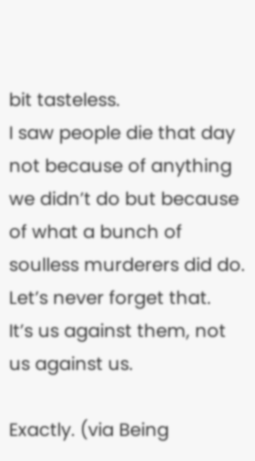bit tasteless.
I saw people die that day not because of anything we didn’t do but because of what a bunch of soulless murderers did do. Let’s never forget that.
It’s us against them, not us against us.

Exactly. (via Being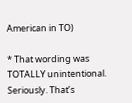American in TO)

* That wording was TOTALLY unintentional. Seriously. That’s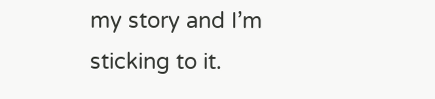my story and I’m sticking to it.